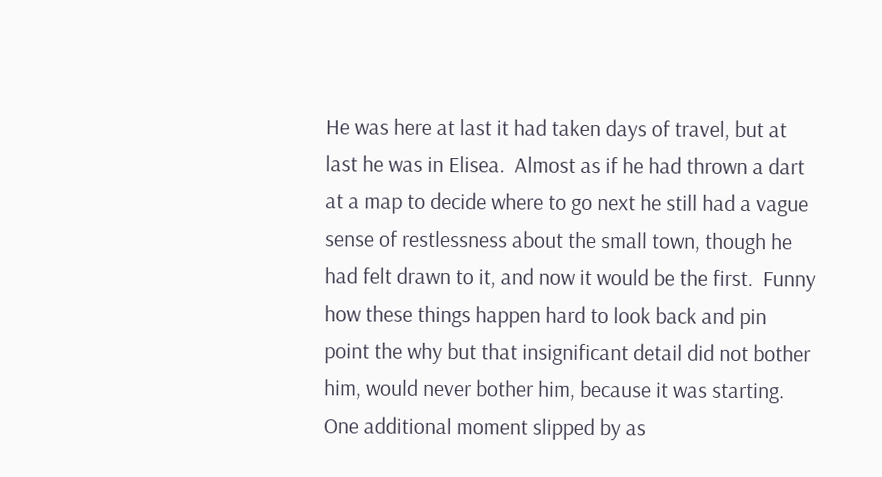He was here at last it had taken days of travel, but at last he was in Elisea.  Almost as if he had thrown a dart at a map to decide where to go next he still had a vague sense of restlessness about the small town, though he had felt drawn to it, and now it would be the first.  Funny how these things happen hard to look back and pin point the why but that insignificant detail did not bother him, would never bother him, because it was starting.  One additional moment slipped by as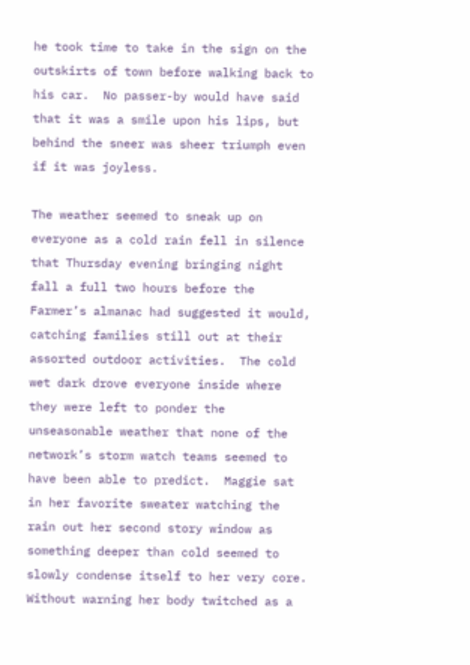he took time to take in the sign on the outskirts of town before walking back to his car.  No passer-by would have said that it was a smile upon his lips, but behind the sneer was sheer triumph even if it was joyless.

The weather seemed to sneak up on everyone as a cold rain fell in silence that Thursday evening bringing night fall a full two hours before the Farmer’s almanac had suggested it would, catching families still out at their assorted outdoor activities.  The cold wet dark drove everyone inside where they were left to ponder the unseasonable weather that none of the network’s storm watch teams seemed to have been able to predict.  Maggie sat in her favorite sweater watching the rain out her second story window as something deeper than cold seemed to slowly condense itself to her very core.  Without warning her body twitched as a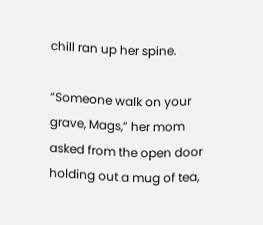chill ran up her spine.

“Someone walk on your grave, Mags,” her mom asked from the open door holding out a mug of tea,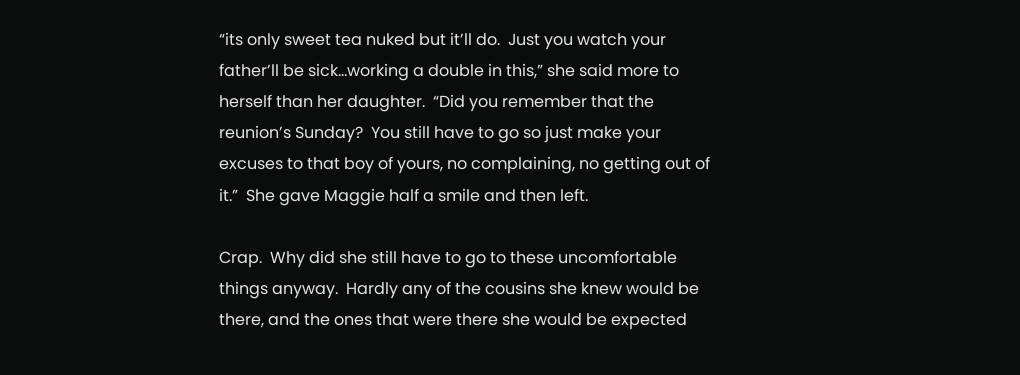“its only sweet tea nuked but it’ll do.  Just you watch your father’ll be sick…working a double in this,” she said more to herself than her daughter.  “Did you remember that the reunion’s Sunday?  You still have to go so just make your excuses to that boy of yours, no complaining, no getting out of it.”  She gave Maggie half a smile and then left.

Crap.  Why did she still have to go to these uncomfortable things anyway.  Hardly any of the cousins she knew would be there, and the ones that were there she would be expected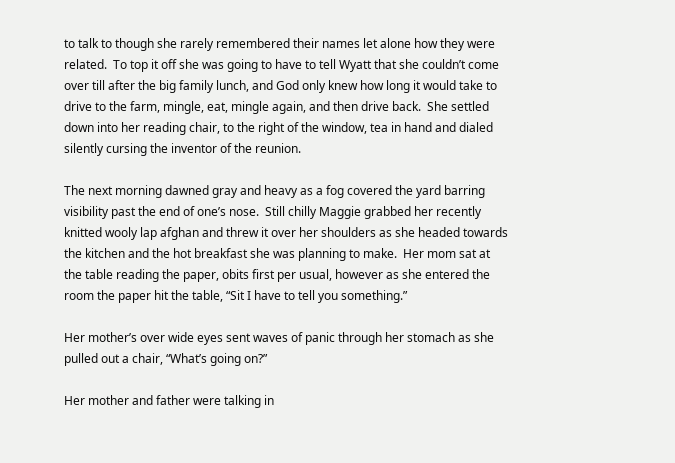to talk to though she rarely remembered their names let alone how they were related.  To top it off she was going to have to tell Wyatt that she couldn’t come over till after the big family lunch, and God only knew how long it would take to drive to the farm, mingle, eat, mingle again, and then drive back.  She settled down into her reading chair, to the right of the window, tea in hand and dialed silently cursing the inventor of the reunion.

The next morning dawned gray and heavy as a fog covered the yard barring visibility past the end of one’s nose.  Still chilly Maggie grabbed her recently knitted wooly lap afghan and threw it over her shoulders as she headed towards the kitchen and the hot breakfast she was planning to make.  Her mom sat at the table reading the paper, obits first per usual, however as she entered the room the paper hit the table, “Sit I have to tell you something.”

Her mother’s over wide eyes sent waves of panic through her stomach as she pulled out a chair, “What’s going on?”

Her mother and father were talking in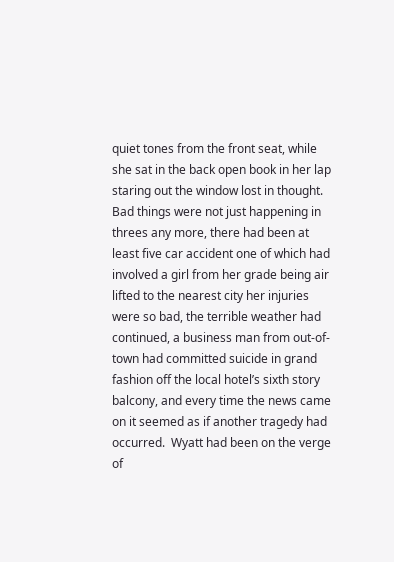quiet tones from the front seat, while she sat in the back open book in her lap staring out the window lost in thought.  Bad things were not just happening in threes any more, there had been at least five car accident one of which had involved a girl from her grade being air lifted to the nearest city her injuries were so bad, the terrible weather had continued, a business man from out-of-town had committed suicide in grand fashion off the local hotel’s sixth story balcony, and every time the news came on it seemed as if another tragedy had occurred.  Wyatt had been on the verge of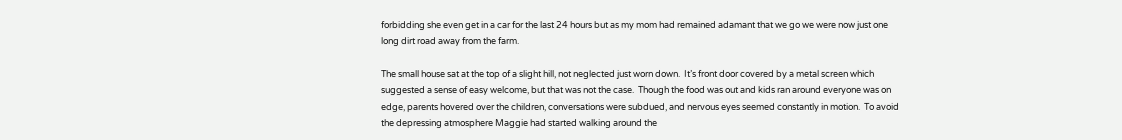forbidding she even get in a car for the last 24 hours but as my mom had remained adamant that we go we were now just one long dirt road away from the farm.

The small house sat at the top of a slight hill, not neglected just worn down.  It’s front door covered by a metal screen which suggested a sense of easy welcome, but that was not the case.  Though the food was out and kids ran around everyone was on edge, parents hovered over the children, conversations were subdued, and nervous eyes seemed constantly in motion.  To avoid the depressing atmosphere Maggie had started walking around the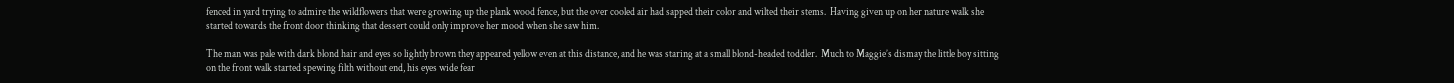fenced in yard trying to admire the wildflowers that were growing up the plank wood fence, but the over cooled air had sapped their color and wilted their stems.  Having given up on her nature walk she started towards the front door thinking that dessert could only improve her mood when she saw him.

The man was pale with dark blond hair and eyes so lightly brown they appeared yellow even at this distance, and he was staring at a small blond-headed toddler.  Much to Maggie’s dismay the little boy sitting on the front walk started spewing filth without end, his eyes wide fear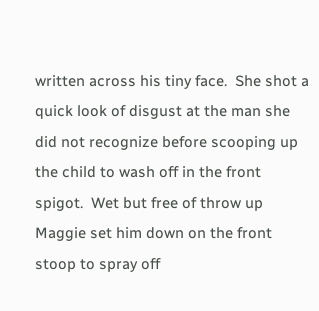written across his tiny face.  She shot a quick look of disgust at the man she did not recognize before scooping up the child to wash off in the front spigot.  Wet but free of throw up Maggie set him down on the front stoop to spray off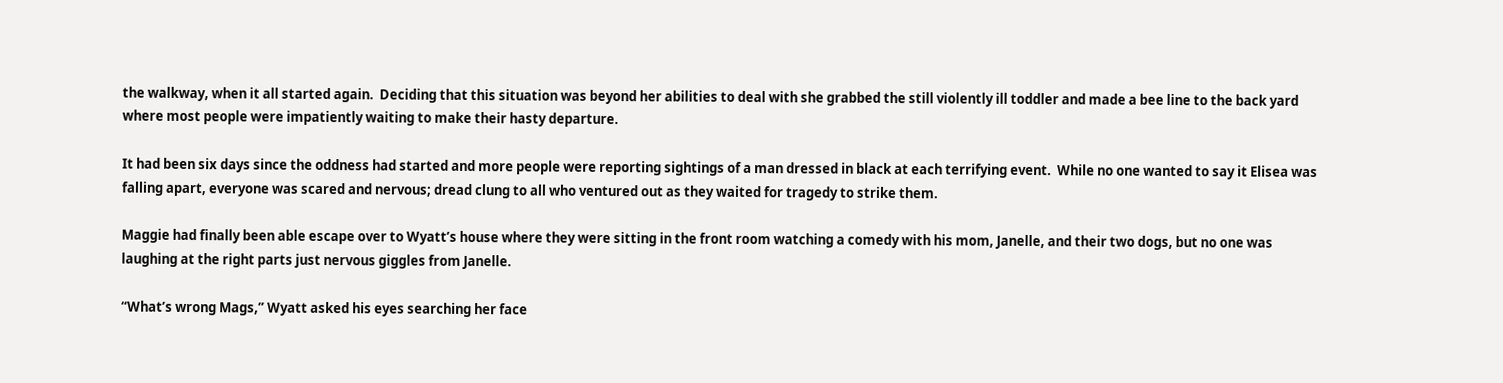the walkway, when it all started again.  Deciding that this situation was beyond her abilities to deal with she grabbed the still violently ill toddler and made a bee line to the back yard where most people were impatiently waiting to make their hasty departure.

It had been six days since the oddness had started and more people were reporting sightings of a man dressed in black at each terrifying event.  While no one wanted to say it Elisea was falling apart, everyone was scared and nervous; dread clung to all who ventured out as they waited for tragedy to strike them.

Maggie had finally been able escape over to Wyatt’s house where they were sitting in the front room watching a comedy with his mom, Janelle, and their two dogs, but no one was laughing at the right parts just nervous giggles from Janelle.

“What’s wrong Mags,” Wyatt asked his eyes searching her face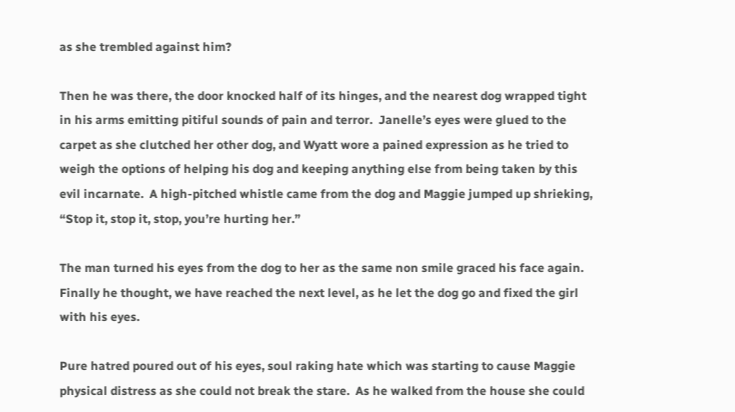as she trembled against him?

Then he was there, the door knocked half of its hinges, and the nearest dog wrapped tight in his arms emitting pitiful sounds of pain and terror.  Janelle’s eyes were glued to the carpet as she clutched her other dog, and Wyatt wore a pained expression as he tried to weigh the options of helping his dog and keeping anything else from being taken by this evil incarnate.  A high-pitched whistle came from the dog and Maggie jumped up shrieking, “Stop it, stop it, stop, you’re hurting her.”

The man turned his eyes from the dog to her as the same non smile graced his face again.  Finally he thought, we have reached the next level, as he let the dog go and fixed the girl with his eyes.

Pure hatred poured out of his eyes, soul raking hate which was starting to cause Maggie physical distress as she could not break the stare.  As he walked from the house she could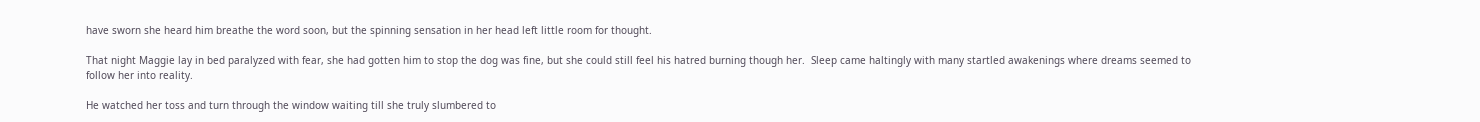have sworn she heard him breathe the word soon, but the spinning sensation in her head left little room for thought.

That night Maggie lay in bed paralyzed with fear, she had gotten him to stop the dog was fine, but she could still feel his hatred burning though her.  Sleep came haltingly with many startled awakenings where dreams seemed to follow her into reality.

He watched her toss and turn through the window waiting till she truly slumbered to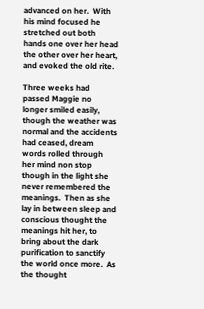advanced on her.  With his mind focused he stretched out both hands one over her head the other over her heart, and evoked the old rite.

Three weeks had passed Maggie no longer smiled easily, though the weather was normal and the accidents had ceased, dream words rolled through her mind non stop though in the light she never remembered the meanings.  Then as she lay in between sleep and conscious thought the meanings hit her, to bring about the dark purification to sanctify the world once more.  As the thought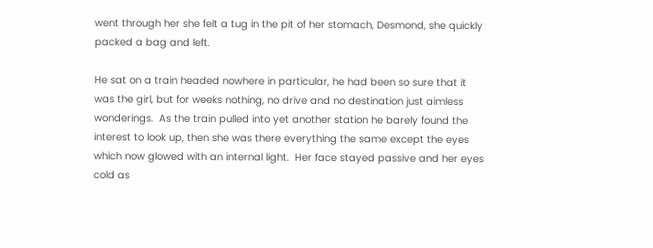went through her she felt a tug in the pit of her stomach, Desmond, she quickly packed a bag and left.

He sat on a train headed nowhere in particular, he had been so sure that it was the girl, but for weeks nothing, no drive and no destination just aimless wonderings.  As the train pulled into yet another station he barely found the interest to look up, then she was there everything the same except the eyes which now glowed with an internal light.  Her face stayed passive and her eyes cold as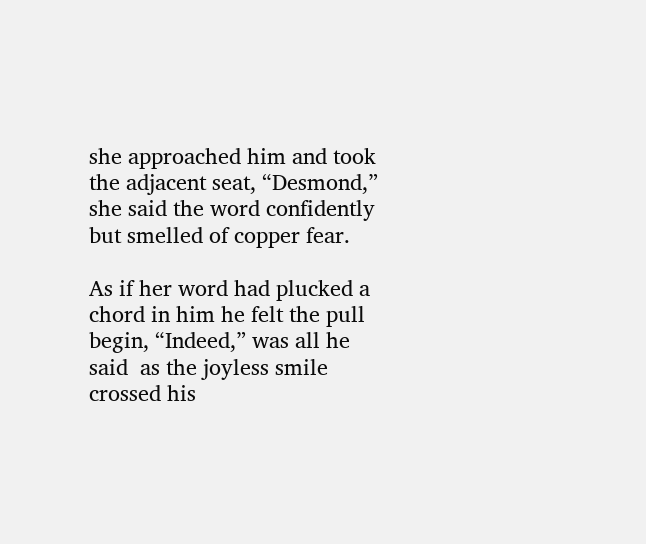she approached him and took the adjacent seat, “Desmond,” she said the word confidently but smelled of copper fear.

As if her word had plucked a chord in him he felt the pull begin, “Indeed,” was all he said  as the joyless smile crossed his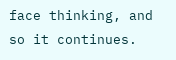face thinking, and so it continues.